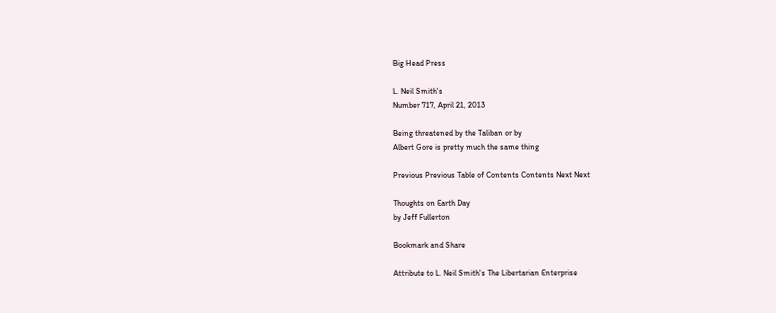Big Head Press

L. Neil Smith's
Number 717, April 21, 2013

Being threatened by the Taliban or by
Albert Gore is pretty much the same thing

Previous Previous Table of Contents Contents Next Next

Thoughts on Earth Day
by Jeff Fullerton

Bookmark and Share

Attribute to L. Neil Smith's The Libertarian Enterprise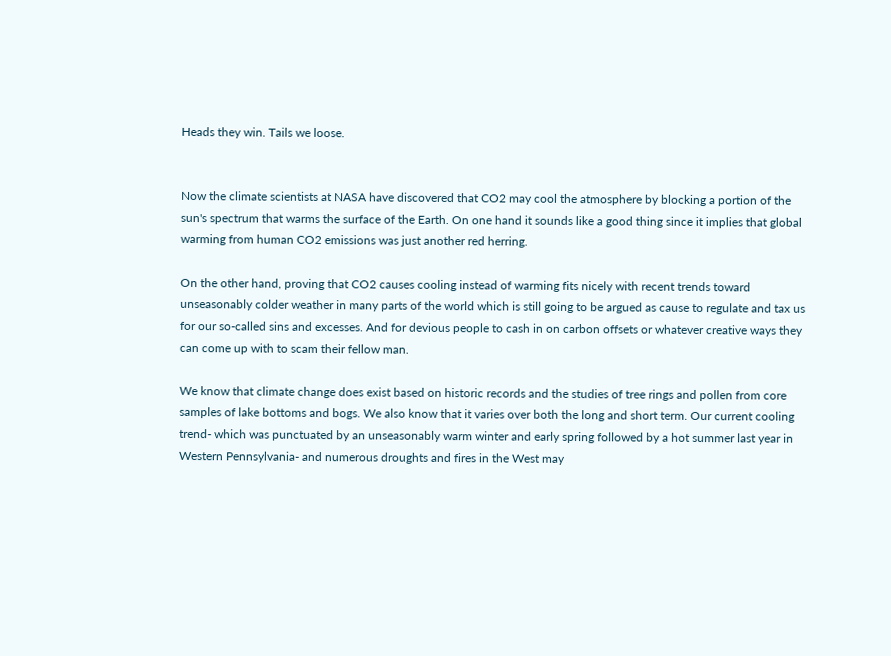Heads they win. Tails we loose.


Now the climate scientists at NASA have discovered that CO2 may cool the atmosphere by blocking a portion of the sun's spectrum that warms the surface of the Earth. On one hand it sounds like a good thing since it implies that global warming from human CO2 emissions was just another red herring.

On the other hand, proving that CO2 causes cooling instead of warming fits nicely with recent trends toward unseasonably colder weather in many parts of the world which is still going to be argued as cause to regulate and tax us for our so-called sins and excesses. And for devious people to cash in on carbon offsets or whatever creative ways they can come up with to scam their fellow man.

We know that climate change does exist based on historic records and the studies of tree rings and pollen from core samples of lake bottoms and bogs. We also know that it varies over both the long and short term. Our current cooling trend- which was punctuated by an unseasonably warm winter and early spring followed by a hot summer last year in Western Pennsylvania- and numerous droughts and fires in the West may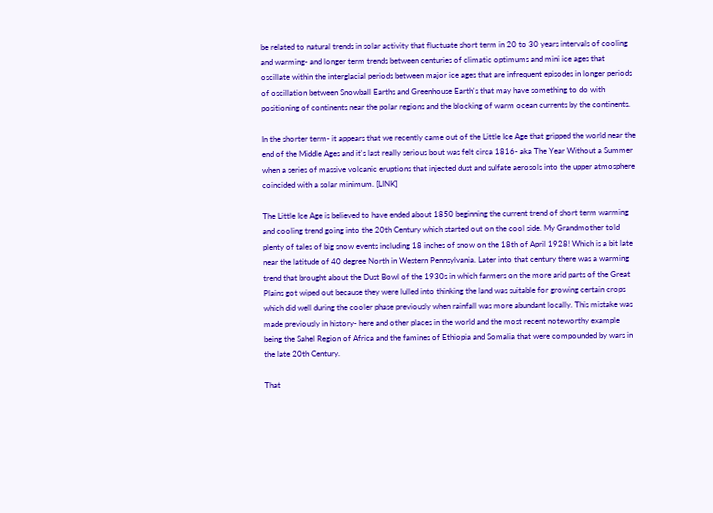be related to natural trends in solar activity that fluctuate short term in 20 to 30 years intervals of cooling and warming- and longer term trends between centuries of climatic optimums and mini ice ages that oscillate within the interglacial periods between major ice ages that are infrequent episodes in longer periods of oscillation between Snowball Earths and Greenhouse Earth's that may have something to do with positioning of continents near the polar regions and the blocking of warm ocean currents by the continents.

In the shorter term- it appears that we recently came out of the Little Ice Age that gripped the world near the end of the Middle Ages and it's last really serious bout was felt circa 1816- aka The Year Without a Summer when a series of massive volcanic eruptions that injected dust and sulfate aerosols into the upper atmosphere coincided with a solar minimum. [LINK]

The Little Ice Age is believed to have ended about 1850 beginning the current trend of short term warming and cooling trend going into the 20th Century which started out on the cool side. My Grandmother told plenty of tales of big snow events including 18 inches of snow on the 18th of April 1928! Which is a bit late near the latitude of 40 degree North in Western Pennsylvania. Later into that century there was a warming trend that brought about the Dust Bowl of the 1930s in which farmers on the more arid parts of the Great Plains got wiped out because they were lulled into thinking the land was suitable for growing certain crops which did well during the cooler phase previously when rainfall was more abundant locally. This mistake was made previously in history- here and other places in the world and the most recent noteworthy example being the Sahel Region of Africa and the famines of Ethiopia and Somalia that were compounded by wars in the late 20th Century.

That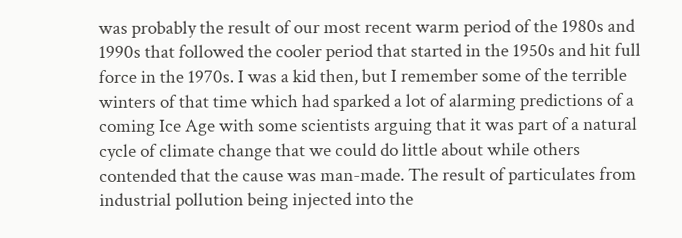was probably the result of our most recent warm period of the 1980s and 1990s that followed the cooler period that started in the 1950s and hit full force in the 1970s. I was a kid then, but I remember some of the terrible winters of that time which had sparked a lot of alarming predictions of a coming Ice Age with some scientists arguing that it was part of a natural cycle of climate change that we could do little about while others contended that the cause was man-made. The result of particulates from industrial pollution being injected into the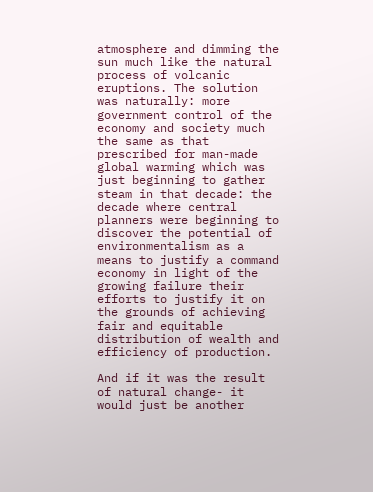atmosphere and dimming the sun much like the natural process of volcanic eruptions. The solution was naturally: more government control of the economy and society much the same as that prescribed for man-made global warming which was just beginning to gather steam in that decade: the decade where central planners were beginning to discover the potential of environmentalism as a means to justify a command economy in light of the growing failure their efforts to justify it on the grounds of achieving fair and equitable distribution of wealth and efficiency of production.

And if it was the result of natural change- it would just be another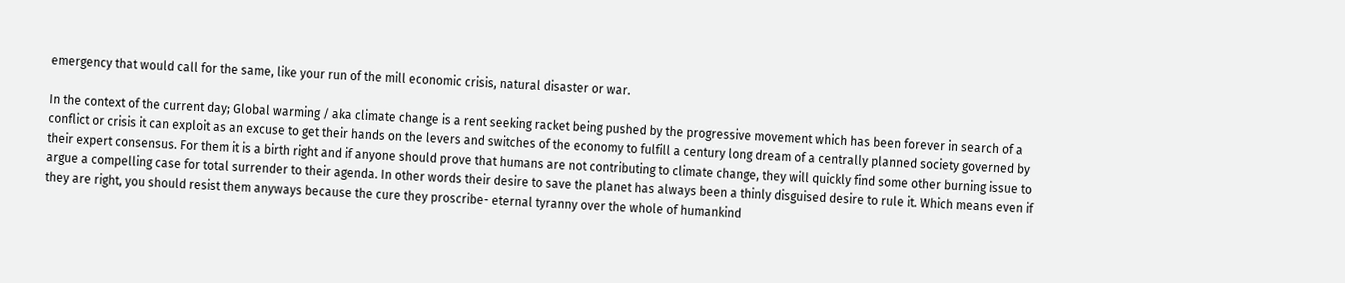emergency that would call for the same, like your run of the mill economic crisis, natural disaster or war.

In the context of the current day; Global warming / aka climate change is a rent seeking racket being pushed by the progressive movement which has been forever in search of a conflict or crisis it can exploit as an excuse to get their hands on the levers and switches of the economy to fulfill a century long dream of a centrally planned society governed by their expert consensus. For them it is a birth right and if anyone should prove that humans are not contributing to climate change, they will quickly find some other burning issue to argue a compelling case for total surrender to their agenda. In other words their desire to save the planet has always been a thinly disguised desire to rule it. Which means even if they are right, you should resist them anyways because the cure they proscribe- eternal tyranny over the whole of humankind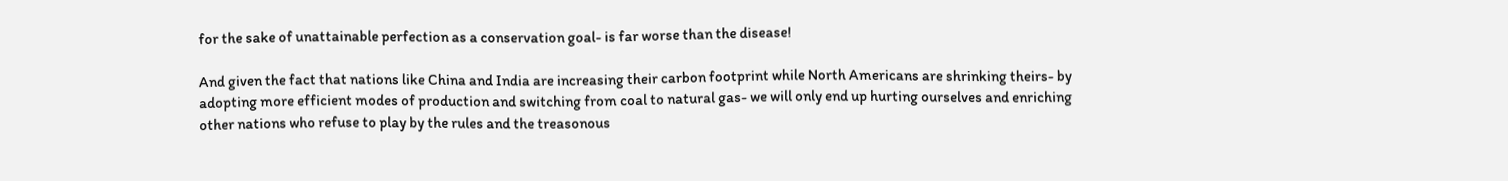for the sake of unattainable perfection as a conservation goal- is far worse than the disease!

And given the fact that nations like China and India are increasing their carbon footprint while North Americans are shrinking theirs- by adopting more efficient modes of production and switching from coal to natural gas- we will only end up hurting ourselves and enriching other nations who refuse to play by the rules and the treasonous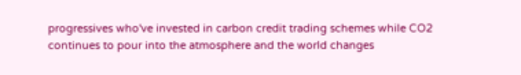progressives who've invested in carbon credit trading schemes while CO2 continues to pour into the atmosphere and the world changes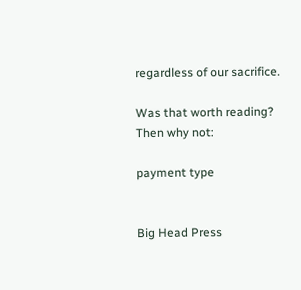regardless of our sacrifice.

Was that worth reading?
Then why not:

payment type


Big Head Press